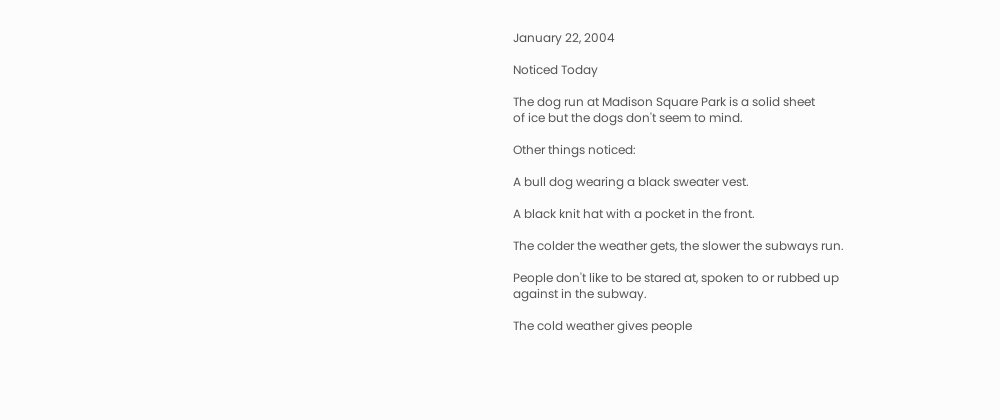January 22, 2004

Noticed Today

The dog run at Madison Square Park is a solid sheet
of ice but the dogs don't seem to mind.

Other things noticed:

A bull dog wearing a black sweater vest.

A black knit hat with a pocket in the front.

The colder the weather gets, the slower the subways run.

People don't like to be stared at, spoken to or rubbed up
against in the subway.

The cold weather gives people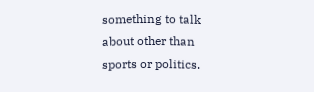something to talk about other than sports or politics.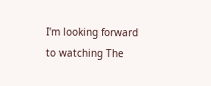I'm looking forward to watching The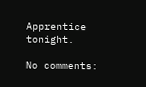Apprentice tonight.

No comments: